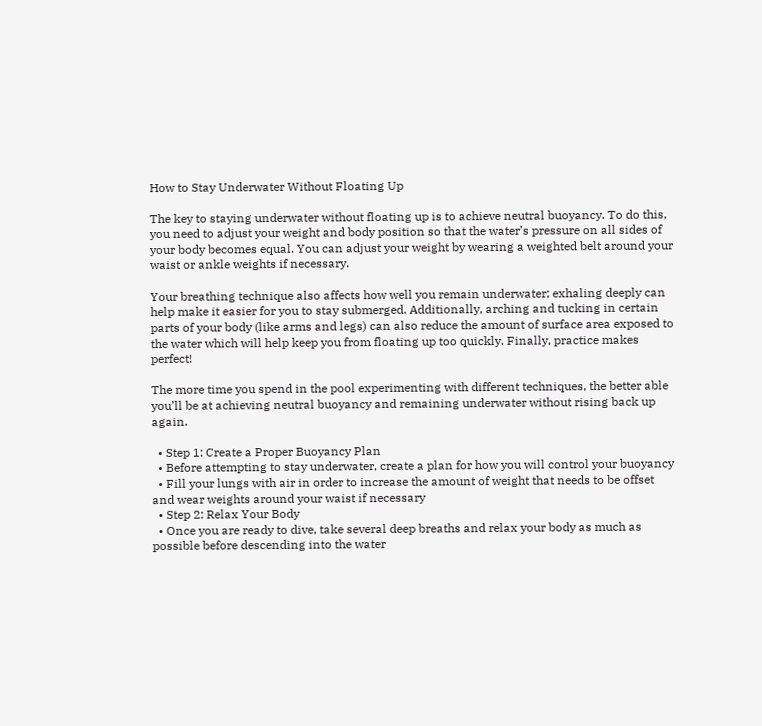How to Stay Underwater Without Floating Up

The key to staying underwater without floating up is to achieve neutral buoyancy. To do this, you need to adjust your weight and body position so that the water’s pressure on all sides of your body becomes equal. You can adjust your weight by wearing a weighted belt around your waist or ankle weights if necessary.

Your breathing technique also affects how well you remain underwater; exhaling deeply can help make it easier for you to stay submerged. Additionally, arching and tucking in certain parts of your body (like arms and legs) can also reduce the amount of surface area exposed to the water which will help keep you from floating up too quickly. Finally, practice makes perfect!

The more time you spend in the pool experimenting with different techniques, the better able you’ll be at achieving neutral buoyancy and remaining underwater without rising back up again.

  • Step 1: Create a Proper Buoyancy Plan
  • Before attempting to stay underwater, create a plan for how you will control your buoyancy
  • Fill your lungs with air in order to increase the amount of weight that needs to be offset and wear weights around your waist if necessary
  • Step 2: Relax Your Body
  • Once you are ready to dive, take several deep breaths and relax your body as much as possible before descending into the water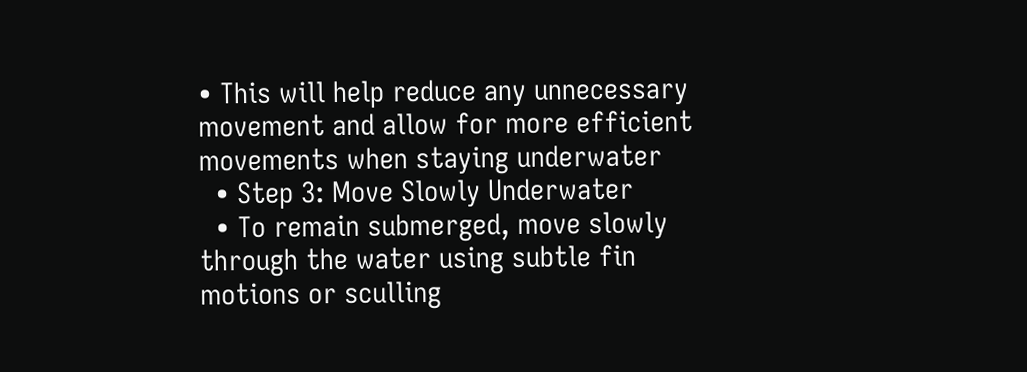• This will help reduce any unnecessary movement and allow for more efficient movements when staying underwater
  • Step 3: Move Slowly Underwater
  • To remain submerged, move slowly through the water using subtle fin motions or sculling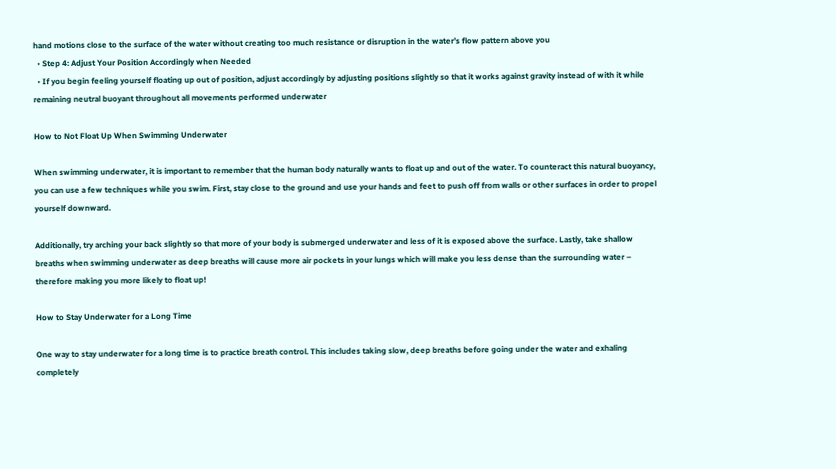hand motions close to the surface of the water without creating too much resistance or disruption in the water’s flow pattern above you
  • Step 4: Adjust Your Position Accordingly when Needed
  • If you begin feeling yourself floating up out of position, adjust accordingly by adjusting positions slightly so that it works against gravity instead of with it while remaining neutral buoyant throughout all movements performed underwater

How to Not Float Up When Swimming Underwater

When swimming underwater, it is important to remember that the human body naturally wants to float up and out of the water. To counteract this natural buoyancy, you can use a few techniques while you swim. First, stay close to the ground and use your hands and feet to push off from walls or other surfaces in order to propel yourself downward.

Additionally, try arching your back slightly so that more of your body is submerged underwater and less of it is exposed above the surface. Lastly, take shallow breaths when swimming underwater as deep breaths will cause more air pockets in your lungs which will make you less dense than the surrounding water – therefore making you more likely to float up!

How to Stay Underwater for a Long Time

One way to stay underwater for a long time is to practice breath control. This includes taking slow, deep breaths before going under the water and exhaling completely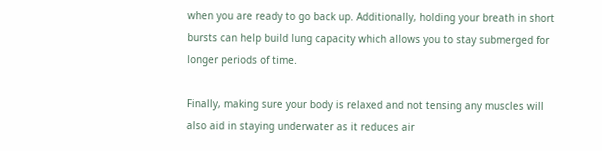when you are ready to go back up. Additionally, holding your breath in short bursts can help build lung capacity which allows you to stay submerged for longer periods of time.

Finally, making sure your body is relaxed and not tensing any muscles will also aid in staying underwater as it reduces air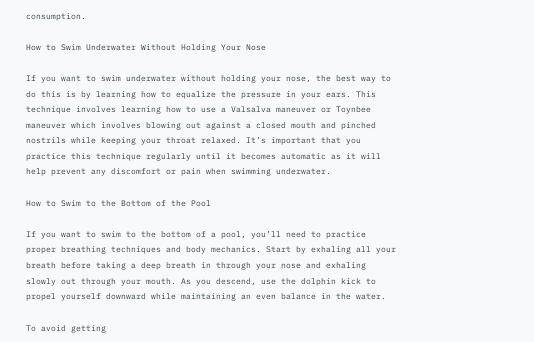consumption.

How to Swim Underwater Without Holding Your Nose

If you want to swim underwater without holding your nose, the best way to do this is by learning how to equalize the pressure in your ears. This technique involves learning how to use a Valsalva maneuver or Toynbee maneuver which involves blowing out against a closed mouth and pinched nostrils while keeping your throat relaxed. It’s important that you practice this technique regularly until it becomes automatic as it will help prevent any discomfort or pain when swimming underwater.

How to Swim to the Bottom of the Pool

If you want to swim to the bottom of a pool, you’ll need to practice proper breathing techniques and body mechanics. Start by exhaling all your breath before taking a deep breath in through your nose and exhaling slowly out through your mouth. As you descend, use the dolphin kick to propel yourself downward while maintaining an even balance in the water.

To avoid getting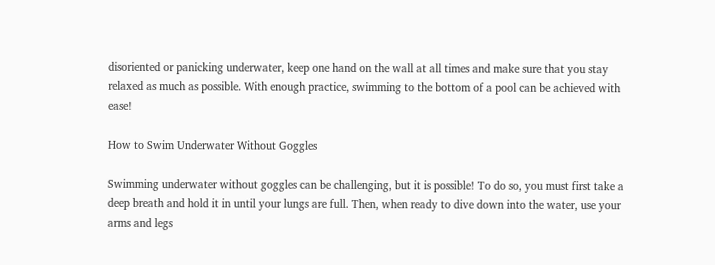disoriented or panicking underwater, keep one hand on the wall at all times and make sure that you stay relaxed as much as possible. With enough practice, swimming to the bottom of a pool can be achieved with ease!

How to Swim Underwater Without Goggles

Swimming underwater without goggles can be challenging, but it is possible! To do so, you must first take a deep breath and hold it in until your lungs are full. Then, when ready to dive down into the water, use your arms and legs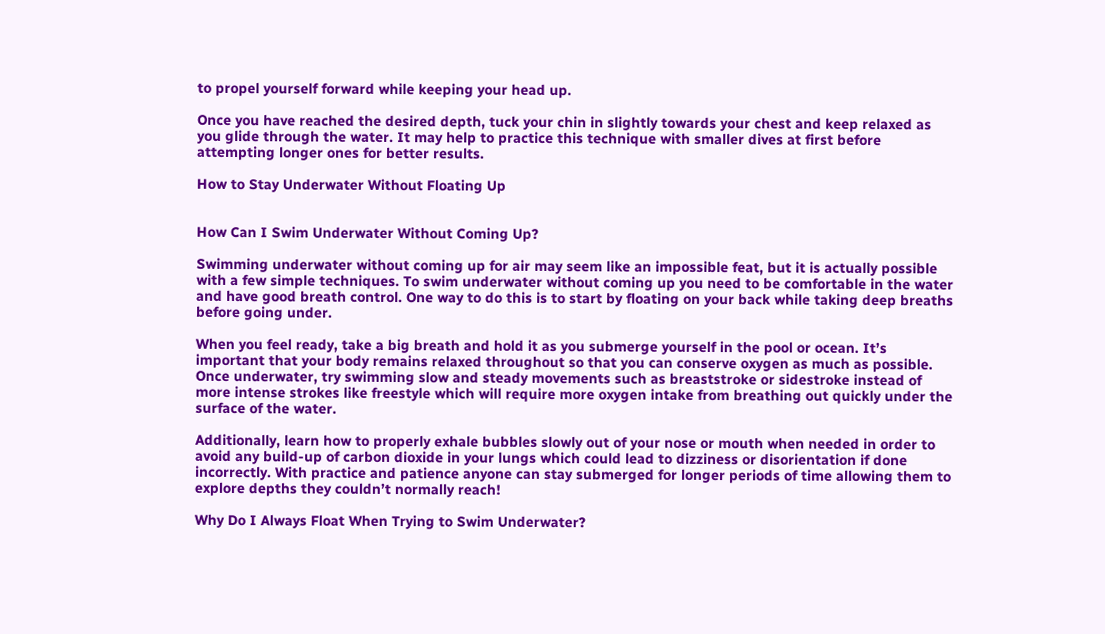to propel yourself forward while keeping your head up.

Once you have reached the desired depth, tuck your chin in slightly towards your chest and keep relaxed as you glide through the water. It may help to practice this technique with smaller dives at first before attempting longer ones for better results.

How to Stay Underwater Without Floating Up


How Can I Swim Underwater Without Coming Up?

Swimming underwater without coming up for air may seem like an impossible feat, but it is actually possible with a few simple techniques. To swim underwater without coming up you need to be comfortable in the water and have good breath control. One way to do this is to start by floating on your back while taking deep breaths before going under.

When you feel ready, take a big breath and hold it as you submerge yourself in the pool or ocean. It’s important that your body remains relaxed throughout so that you can conserve oxygen as much as possible. Once underwater, try swimming slow and steady movements such as breaststroke or sidestroke instead of more intense strokes like freestyle which will require more oxygen intake from breathing out quickly under the surface of the water.

Additionally, learn how to properly exhale bubbles slowly out of your nose or mouth when needed in order to avoid any build-up of carbon dioxide in your lungs which could lead to dizziness or disorientation if done incorrectly. With practice and patience anyone can stay submerged for longer periods of time allowing them to explore depths they couldn’t normally reach!

Why Do I Always Float When Trying to Swim Underwater?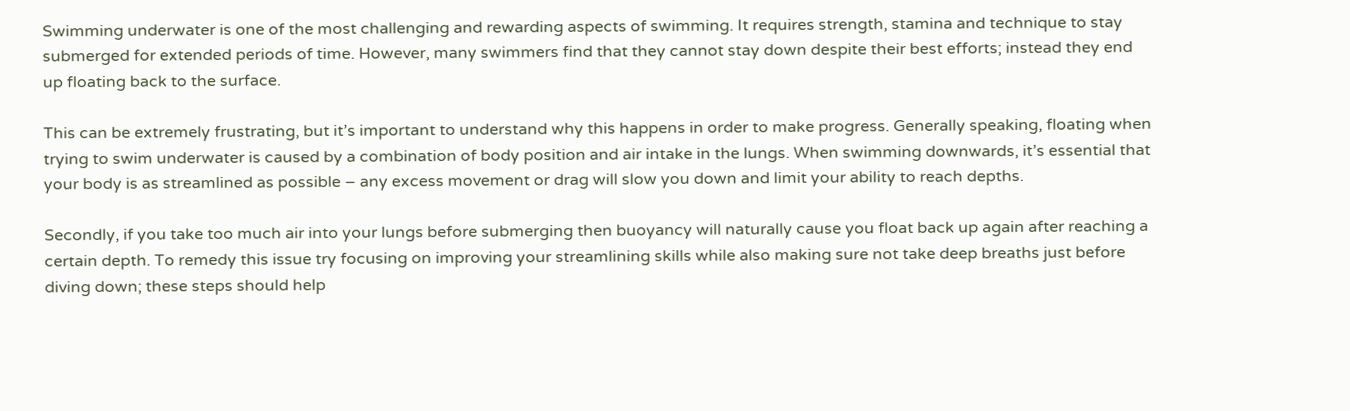Swimming underwater is one of the most challenging and rewarding aspects of swimming. It requires strength, stamina and technique to stay submerged for extended periods of time. However, many swimmers find that they cannot stay down despite their best efforts; instead they end up floating back to the surface.

This can be extremely frustrating, but it’s important to understand why this happens in order to make progress. Generally speaking, floating when trying to swim underwater is caused by a combination of body position and air intake in the lungs. When swimming downwards, it’s essential that your body is as streamlined as possible – any excess movement or drag will slow you down and limit your ability to reach depths.

Secondly, if you take too much air into your lungs before submerging then buoyancy will naturally cause you float back up again after reaching a certain depth. To remedy this issue try focusing on improving your streamlining skills while also making sure not take deep breaths just before diving down; these steps should help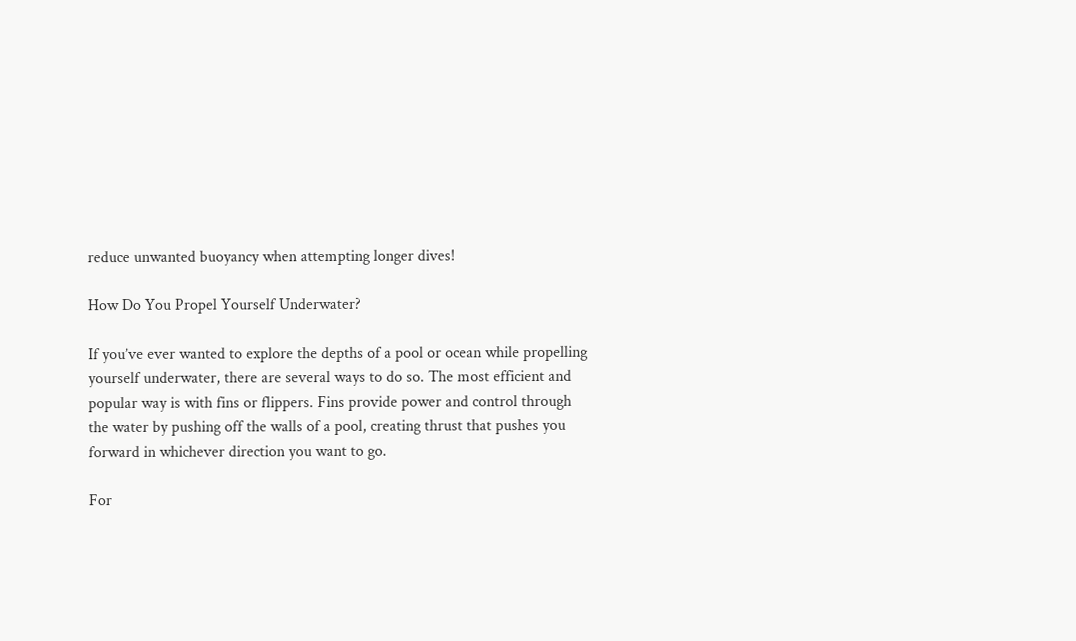reduce unwanted buoyancy when attempting longer dives!

How Do You Propel Yourself Underwater?

If you’ve ever wanted to explore the depths of a pool or ocean while propelling yourself underwater, there are several ways to do so. The most efficient and popular way is with fins or flippers. Fins provide power and control through the water by pushing off the walls of a pool, creating thrust that pushes you forward in whichever direction you want to go.

For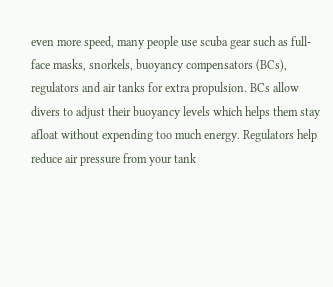even more speed, many people use scuba gear such as full-face masks, snorkels, buoyancy compensators (BCs), regulators and air tanks for extra propulsion. BCs allow divers to adjust their buoyancy levels which helps them stay afloat without expending too much energy. Regulators help reduce air pressure from your tank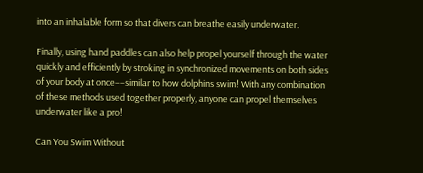into an inhalable form so that divers can breathe easily underwater.

Finally, using hand paddles can also help propel yourself through the water quickly and efficiently by stroking in synchronized movements on both sides of your body at once––similar to how dolphins swim! With any combination of these methods used together properly, anyone can propel themselves underwater like a pro!

Can You Swim Without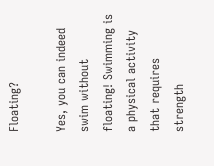Floating?

Yes, you can indeed swim without floating! Swimming is a physical activity that requires strength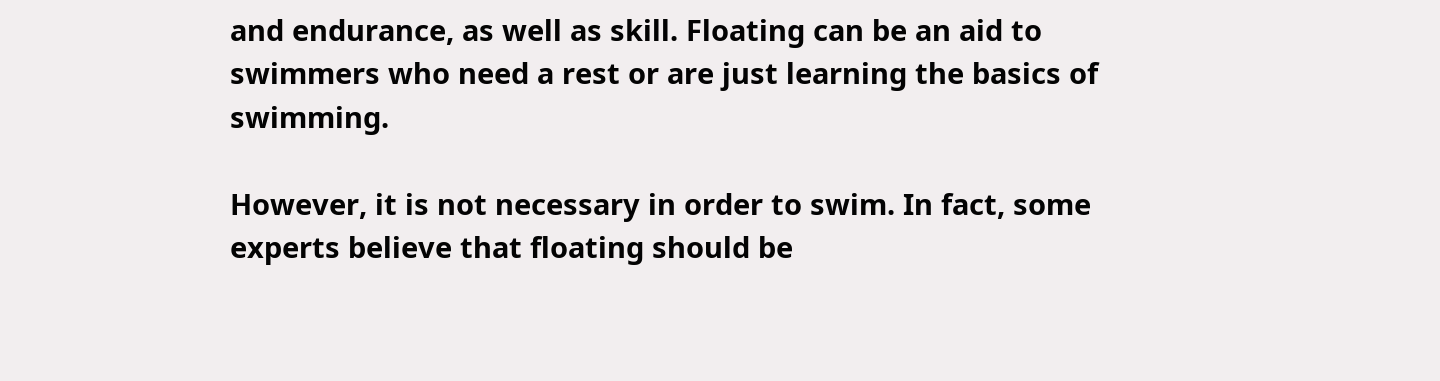and endurance, as well as skill. Floating can be an aid to swimmers who need a rest or are just learning the basics of swimming.

However, it is not necessary in order to swim. In fact, some experts believe that floating should be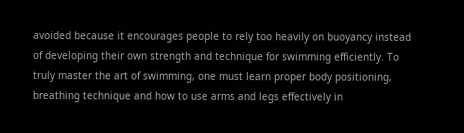avoided because it encourages people to rely too heavily on buoyancy instead of developing their own strength and technique for swimming efficiently. To truly master the art of swimming, one must learn proper body positioning, breathing technique and how to use arms and legs effectively in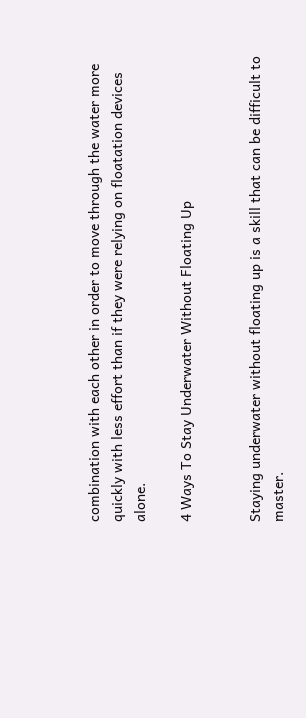combination with each other in order to move through the water more quickly with less effort than if they were relying on floatation devices alone.

4 Ways To Stay Underwater Without Floating Up


Staying underwater without floating up is a skill that can be difficult to master.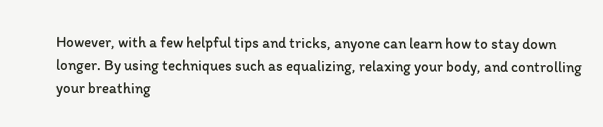However, with a few helpful tips and tricks, anyone can learn how to stay down longer. By using techniques such as equalizing, relaxing your body, and controlling your breathing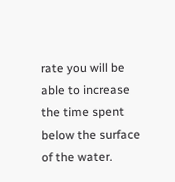rate you will be able to increase the time spent below the surface of the water.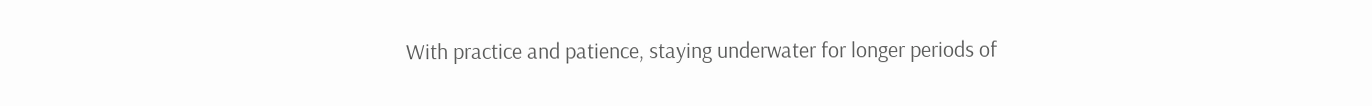With practice and patience, staying underwater for longer periods of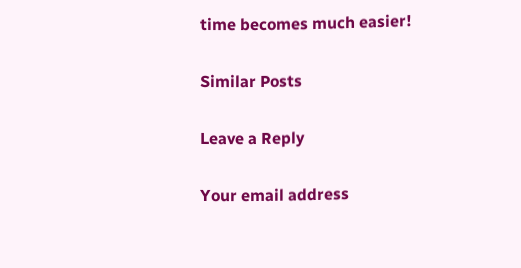time becomes much easier!

Similar Posts

Leave a Reply

Your email address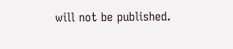will not be published.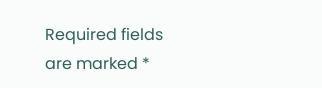Required fields are marked *